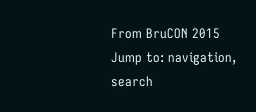From BruCON 2015
Jump to: navigation, search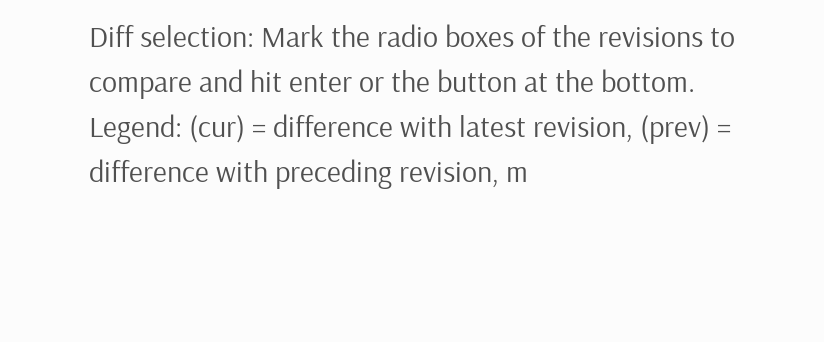Diff selection: Mark the radio boxes of the revisions to compare and hit enter or the button at the bottom.
Legend: (cur) = difference with latest revision, (prev) = difference with preceding revision, m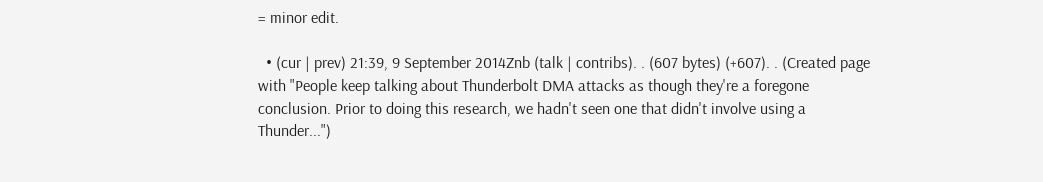= minor edit.

  • (cur | prev) 21:39, 9 September 2014Znb (talk | contribs). . (607 bytes) (+607). . (Created page with "People keep talking about Thunderbolt DMA attacks as though they're a foregone conclusion. Prior to doing this research, we hadn't seen one that didn't involve using a Thunder...")